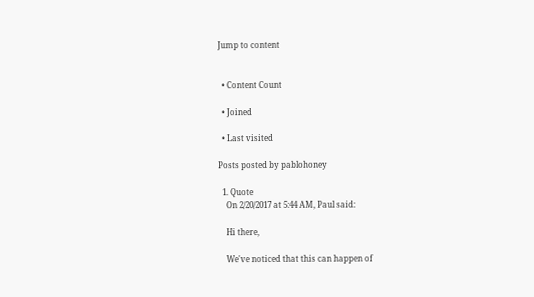Jump to content


  • Content Count

  • Joined

  • Last visited

Posts posted by pablohoney

  1. Quote
    On 2/20/2017 at 5:44 AM, Paul said:

    Hi there,

    We've noticed that this can happen of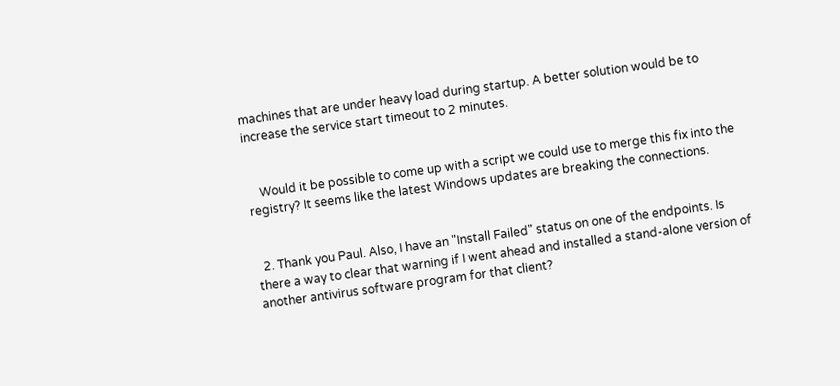machines that are under heavy load during startup. A better solution would be to increase the service start timeout to 2 minutes.


    Would it be possible to come up with a script we could use to merge this fix into the registry? It seems like the latest Windows updates are breaking the connections.


  2. Thank you Paul. Also, I have an "Install Failed" status on one of the endpoints. Is there a way to clear that warning if I went ahead and installed a stand-alone version of another antivirus software program for that client?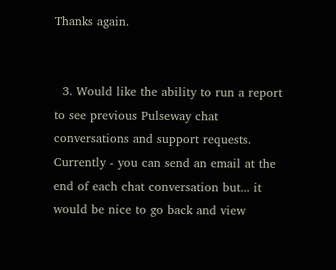Thanks again.


  3. Would like the ability to run a report to see previous Pulseway chat conversations and support requests. Currently - you can send an email at the end of each chat conversation but... it would be nice to go back and view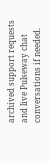archived support requests and live Pulseway chat conversations if needed.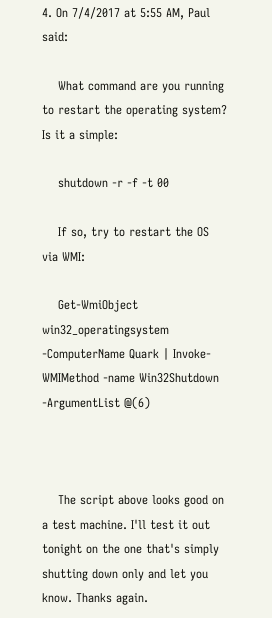4. On 7/4/2017 at 5:55 AM, Paul said:

    What command are you running to restart the operating system? Is it a simple:

    shutdown -r -f -t 00

    If so, try to restart the OS via WMI:

    Get-WmiObject win32_operatingsystem -ComputerName Quark | Invoke-WMIMethod -name Win32Shutdown -ArgumentList @(6)



    The script above looks good on a test machine. I'll test it out tonight on the one that's simply shutting down only and let you know. Thanks again.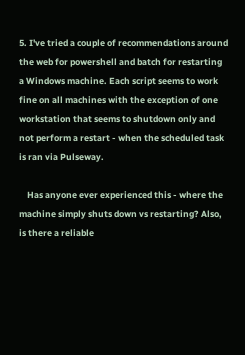5. I've tried a couple of recommendations around the web for powershell and batch for restarting a Windows machine. Each script seems to work fine on all machines with the exception of one workstation that seems to shutdown only and not perform a restart - when the scheduled task is ran via Pulseway.

    Has anyone ever experienced this - where the machine simply shuts down vs restarting? Also, is there a reliable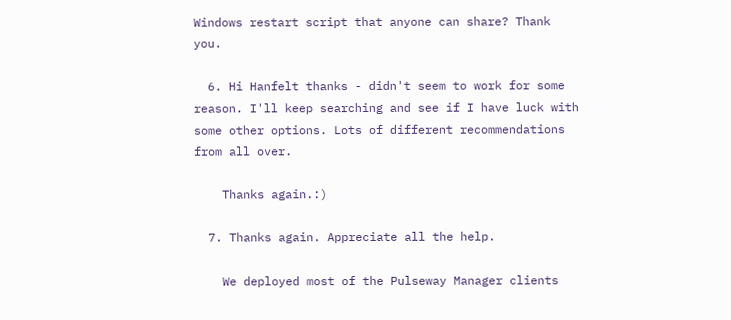Windows restart script that anyone can share? Thank you.

  6. Hi Hanfelt thanks - didn't seem to work for some reason. I'll keep searching and see if I have luck with some other options. Lots of different recommendations from all over.

    Thanks again.:)

  7. Thanks again. Appreciate all the help.

    We deployed most of the Pulseway Manager clients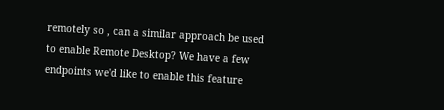remotely so , can a similar approach be used to enable Remote Desktop? We have a few endpoints we'd like to enable this feature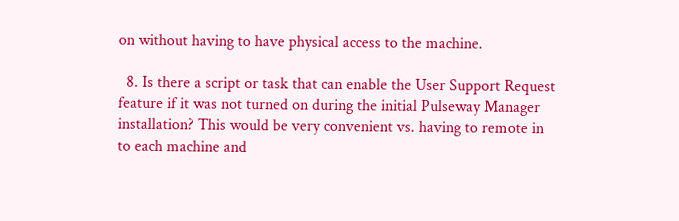on without having to have physical access to the machine.

  8. Is there a script or task that can enable the User Support Request feature if it was not turned on during the initial Pulseway Manager installation? This would be very convenient vs. having to remote in to each machine and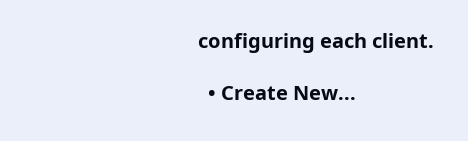configuring each client.

  • Create New...